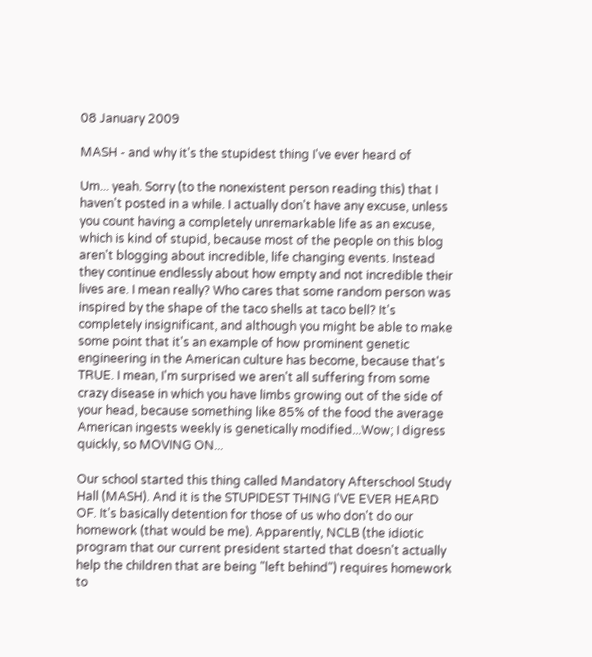08 January 2009

MASH - and why it's the stupidest thing I've ever heard of

Um... yeah. Sorry (to the nonexistent person reading this) that I haven't posted in a while. I actually don't have any excuse, unless you count having a completely unremarkable life as an excuse, which is kind of stupid, because most of the people on this blog aren't blogging about incredible, life changing events. Instead they continue endlessly about how empty and not incredible their lives are. I mean really? Who cares that some random person was inspired by the shape of the taco shells at taco bell? It's completely insignificant, and although you might be able to make some point that it's an example of how prominent genetic engineering in the American culture has become, because that's TRUE. I mean, I'm surprised we aren't all suffering from some crazy disease in which you have limbs growing out of the side of your head, because something like 85% of the food the average American ingests weekly is genetically modified...Wow; I digress quickly, so MOVING ON...

Our school started this thing called Mandatory Afterschool Study Hall (MASH). And it is the STUPIDEST THING I'VE EVER HEARD OF. It's basically detention for those of us who don't do our homework (that would be me). Apparently, NCLB (the idiotic program that our current president started that doesn't actually help the children that are being "left behind") requires homework to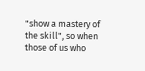"show a mastery of the skill", so when those of us who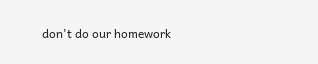don't do our homework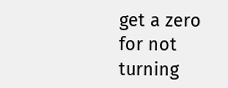get a zero for not turning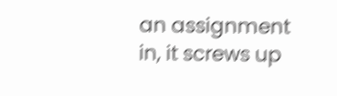an assignment in, it screws up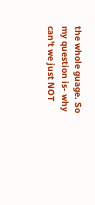the whole guage. So my question is- why can't we just NOT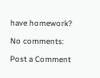have homework?

No comments:

Post a Comment